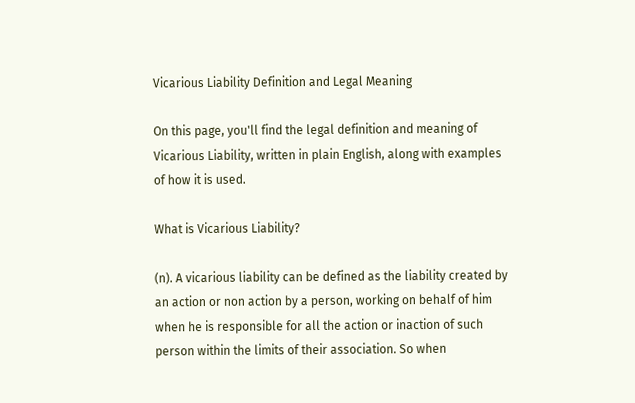Vicarious Liability Definition and Legal Meaning

On this page, you'll find the legal definition and meaning of Vicarious Liability, written in plain English, along with examples of how it is used.

What is Vicarious Liability?

(n). A vicarious liability can be defined as the liability created by an action or non action by a person, working on behalf of him when he is responsible for all the action or inaction of such person within the limits of their association. So when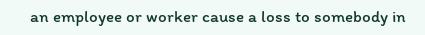an employee or worker cause a loss to somebody in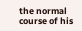the normal course of his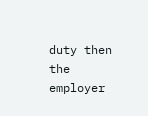duty then the employer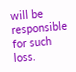will be responsible for such loss.